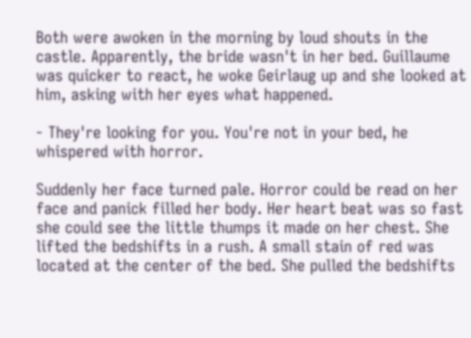Both were awoken in the morning by loud shouts in the castle. Apparently, the bride wasn't in her bed. Guillaume was quicker to react, he woke Geirlaug up and she looked at him, asking with her eyes what happened.

- They're looking for you. You're not in your bed, he whispered with horror.

Suddenly her face turned pale. Horror could be read on her face and panick filled her body. Her heart beat was so fast she could see the little thumps it made on her chest. She lifted the bedshifts in a rush. A small stain of red was located at the center of the bed. She pulled the bedshifts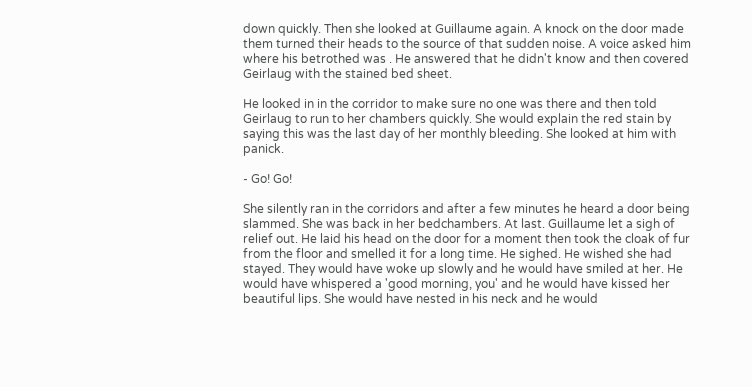down quickly. Then she looked at Guillaume again. A knock on the door made them turned their heads to the source of that sudden noise. A voice asked him where his betrothed was . He answered that he didn't know and then covered Geirlaug with the stained bed sheet.

He looked in in the corridor to make sure no one was there and then told Geirlaug to run to her chambers quickly. She would explain the red stain by saying this was the last day of her monthly bleeding. She looked at him with panick.

- Go! Go!

She silently ran in the corridors and after a few minutes he heard a door being slammed. She was back in her bedchambers. At last. Guillaume let a sigh of relief out. He laid his head on the door for a moment then took the cloak of fur from the floor and smelled it for a long time. He sighed. He wished she had stayed. They would have woke up slowly and he would have smiled at her. He would have whispered a 'good morning, you' and he would have kissed her beautiful lips. She would have nested in his neck and he would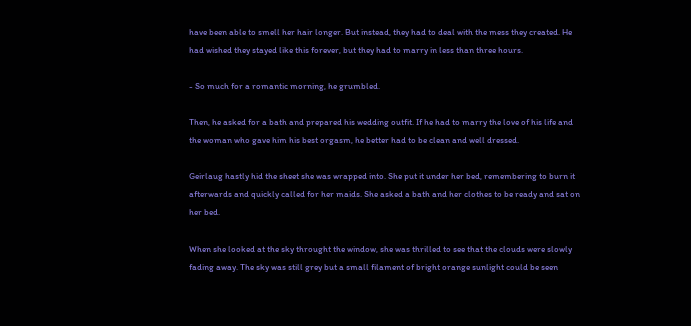have been able to smell her hair longer. But instead, they had to deal with the mess they created. He had wished they stayed like this forever, but they had to marry in less than three hours.

- So much for a romantic morning, he grumbled.

Then, he asked for a bath and prepared his wedding outfit. If he had to marry the love of his life and the woman who gave him his best orgasm, he better had to be clean and well dressed.

Geirlaug hastly hid the sheet she was wrapped into. She put it under her bed, remembering to burn it afterwards and quickly called for her maids. She asked a bath and her clothes to be ready and sat on her bed.

When she looked at the sky throught the window, she was thrilled to see that the clouds were slowly fading away. The sky was still grey but a small filament of bright orange sunlight could be seen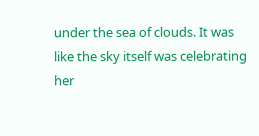under the sea of clouds. It was like the sky itself was celebrating her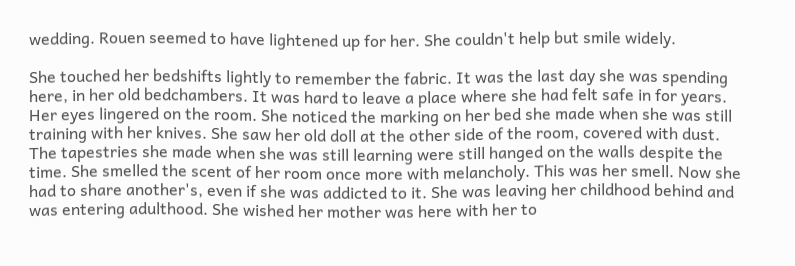wedding. Rouen seemed to have lightened up for her. She couldn't help but smile widely.

She touched her bedshifts lightly to remember the fabric. It was the last day she was spending here, in her old bedchambers. It was hard to leave a place where she had felt safe in for years. Her eyes lingered on the room. She noticed the marking on her bed she made when she was still training with her knives. She saw her old doll at the other side of the room, covered with dust. The tapestries she made when she was still learning were still hanged on the walls despite the time. She smelled the scent of her room once more with melancholy. This was her smell. Now she had to share another's, even if she was addicted to it. She was leaving her childhood behind and was entering adulthood. She wished her mother was here with her to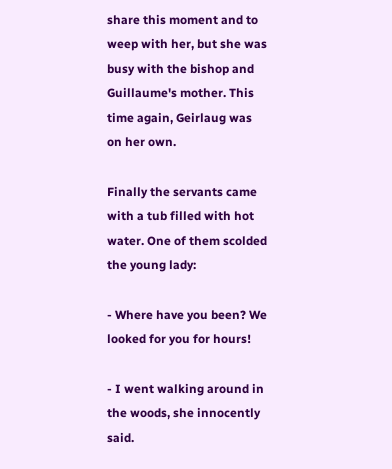share this moment and to weep with her, but she was busy with the bishop and Guillaume's mother. This time again, Geirlaug was on her own.

Finally the servants came with a tub filled with hot water. One of them scolded the young lady:

- Where have you been? We looked for you for hours!

- I went walking around in the woods, she innocently said.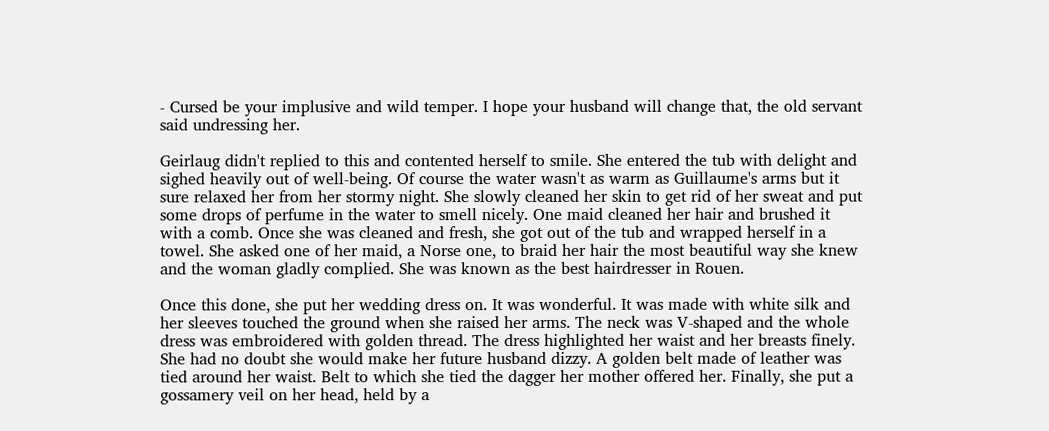- Cursed be your implusive and wild temper. I hope your husband will change that, the old servant said undressing her.

Geirlaug didn't replied to this and contented herself to smile. She entered the tub with delight and sighed heavily out of well-being. Of course the water wasn't as warm as Guillaume's arms but it sure relaxed her from her stormy night. She slowly cleaned her skin to get rid of her sweat and put some drops of perfume in the water to smell nicely. One maid cleaned her hair and brushed it with a comb. Once she was cleaned and fresh, she got out of the tub and wrapped herself in a towel. She asked one of her maid, a Norse one, to braid her hair the most beautiful way she knew and the woman gladly complied. She was known as the best hairdresser in Rouen.

Once this done, she put her wedding dress on. It was wonderful. It was made with white silk and her sleeves touched the ground when she raised her arms. The neck was V-shaped and the whole dress was embroidered with golden thread. The dress highlighted her waist and her breasts finely. She had no doubt she would make her future husband dizzy. A golden belt made of leather was tied around her waist. Belt to which she tied the dagger her mother offered her. Finally, she put a gossamery veil on her head, held by a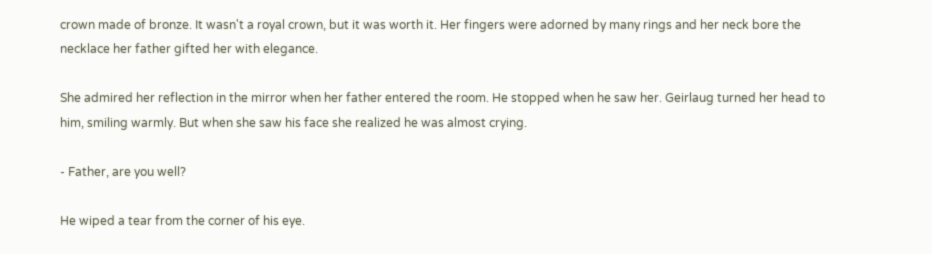crown made of bronze. It wasn't a royal crown, but it was worth it. Her fingers were adorned by many rings and her neck bore the necklace her father gifted her with elegance.

She admired her reflection in the mirror when her father entered the room. He stopped when he saw her. Geirlaug turned her head to him, smiling warmly. But when she saw his face she realized he was almost crying.

- Father, are you well?

He wiped a tear from the corner of his eye.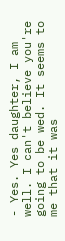- Yes. Yes daughter, I am well. I can't believe you're going to be wed. It seems to me that it was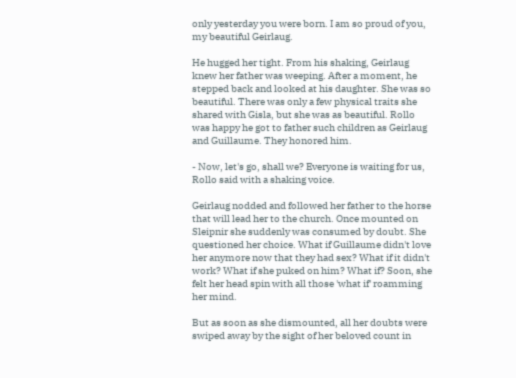only yesterday you were born. I am so proud of you, my beautiful Geirlaug.

He hugged her tight. From his shaking, Geirlaug knew her father was weeping. After a moment, he stepped back and looked at his daughter. She was so beautiful. There was only a few physical traits she shared with Gisla, but she was as beautiful. Rollo was happy he got to father such children as Geirlaug and Guillaume. They honored him.

- Now, let's go, shall we? Everyone is waiting for us, Rollo said with a shaking voice.

Geirlaug nodded and followed her father to the horse that will lead her to the church. Once mounted on Sleipnir she suddenly was consumed by doubt. She questioned her choice. What if Guillaume didn't love her anymore now that they had sex? What if it didn't work? What if she puked on him? What if? Soon, she felt her head spin with all those 'what if' roamming her mind.

But as soon as she dismounted, all her doubts were swiped away by the sight of her beloved count in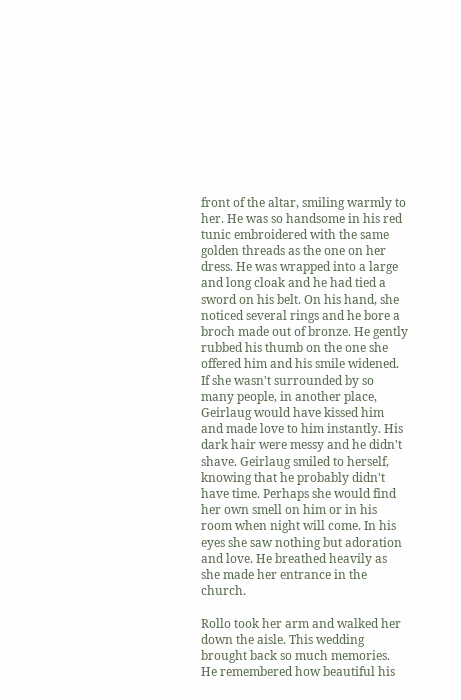front of the altar, smiling warmly to her. He was so handsome in his red tunic embroidered with the same golden threads as the one on her dress. He was wrapped into a large and long cloak and he had tied a sword on his belt. On his hand, she noticed several rings and he bore a broch made out of bronze. He gently rubbed his thumb on the one she offered him and his smile widened. If she wasn't surrounded by so many people, in another place, Geirlaug would have kissed him and made love to him instantly. His dark hair were messy and he didn't shave. Geirlaug smiled to herself, knowing that he probably didn't have time. Perhaps she would find her own smell on him or in his room when night will come. In his eyes she saw nothing but adoration and love. He breathed heavily as she made her entrance in the church.

Rollo took her arm and walked her down the aisle. This wedding brought back so much memories. He remembered how beautiful his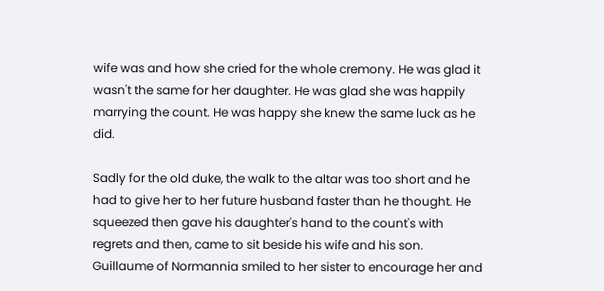wife was and how she cried for the whole cremony. He was glad it wasn't the same for her daughter. He was glad she was happily marrying the count. He was happy she knew the same luck as he did.

Sadly for the old duke, the walk to the altar was too short and he had to give her to her future husband faster than he thought. He squeezed then gave his daughter's hand to the count's with regrets and then, came to sit beside his wife and his son. Guillaume of Normannia smiled to her sister to encourage her and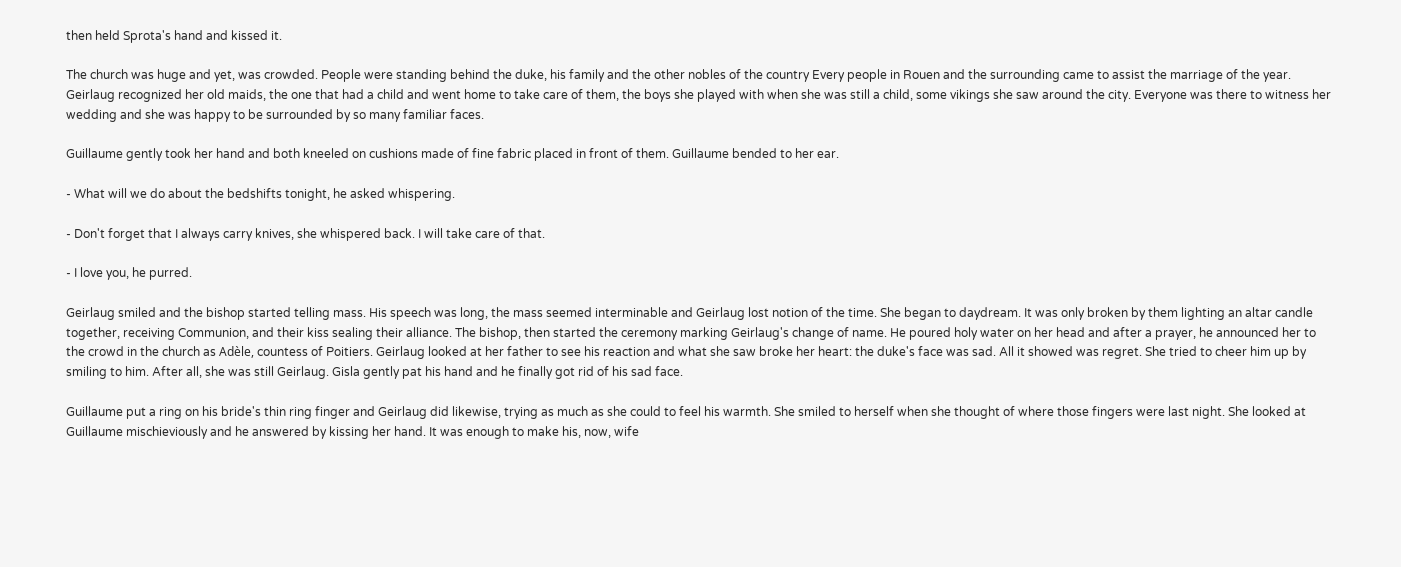then held Sprota's hand and kissed it.

The church was huge and yet, was crowded. People were standing behind the duke, his family and the other nobles of the country Every people in Rouen and the surrounding came to assist the marriage of the year. Geirlaug recognized her old maids, the one that had a child and went home to take care of them, the boys she played with when she was still a child, some vikings she saw around the city. Everyone was there to witness her wedding and she was happy to be surrounded by so many familiar faces.

Guillaume gently took her hand and both kneeled on cushions made of fine fabric placed in front of them. Guillaume bended to her ear.

- What will we do about the bedshifts tonight, he asked whispering.

- Don't forget that I always carry knives, she whispered back. I will take care of that.

- I love you, he purred.

Geirlaug smiled and the bishop started telling mass. His speech was long, the mass seemed interminable and Geirlaug lost notion of the time. She began to daydream. It was only broken by them lighting an altar candle together, receiving Communion, and their kiss sealing their alliance. The bishop, then started the ceremony marking Geirlaug's change of name. He poured holy water on her head and after a prayer, he announced her to the crowd in the church as Adèle, countess of Poitiers. Geirlaug looked at her father to see his reaction and what she saw broke her heart: the duke's face was sad. All it showed was regret. She tried to cheer him up by smiling to him. After all, she was still Geirlaug. Gisla gently pat his hand and he finally got rid of his sad face.

Guillaume put a ring on his bride's thin ring finger and Geirlaug did likewise, trying as much as she could to feel his warmth. She smiled to herself when she thought of where those fingers were last night. She looked at Guillaume mischieviously and he answered by kissing her hand. It was enough to make his, now, wife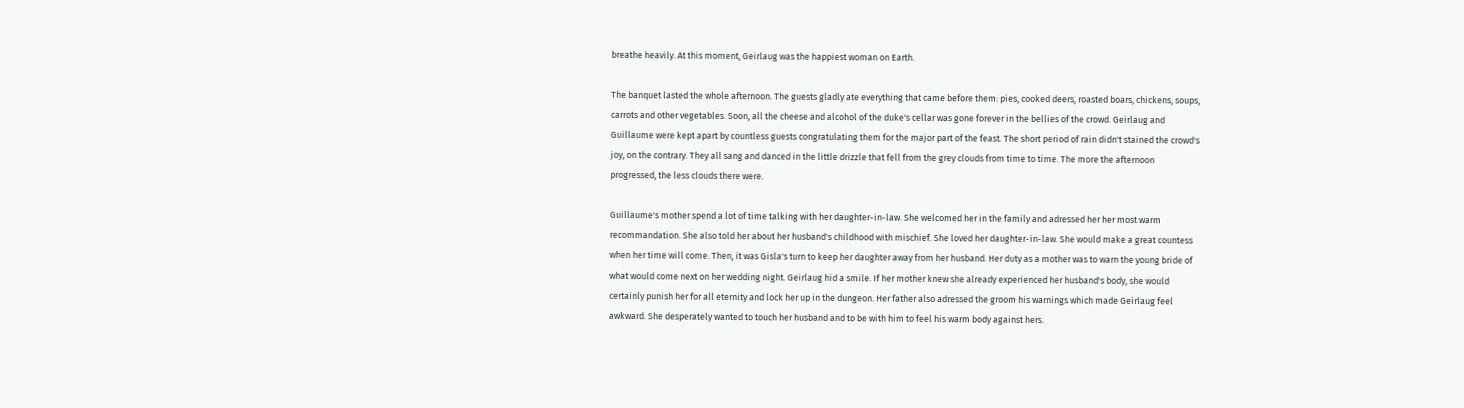breathe heavily. At this moment, Geirlaug was the happiest woman on Earth.

The banquet lasted the whole afternoon. The guests gladly ate everything that came before them: pies, cooked deers, roasted boars, chickens, soups, carrots and other vegetables. Soon, all the cheese and alcohol of the duke's cellar was gone forever in the bellies of the crowd. Geirlaug and Guillaume were kept apart by countless guests congratulating them for the major part of the feast. The short period of rain didn't stained the crowd's joy, on the contrary. They all sang and danced in the little drizzle that fell from the grey clouds from time to time. The more the afternoon progressed, the less clouds there were.

Guillaume's mother spend a lot of time talking with her daughter-in-law. She welcomed her in the family and adressed her her most warm recommandation. She also told her about her husband's childhood with mischief. She loved her daughter-in-law. She would make a great countess when her time will come. Then, it was Gisla's turn to keep her daughter away from her husband. Her duty as a mother was to warn the young bride of what would come next on her wedding night. Geirlaug hid a smile. If her mother knew she already experienced her husband's body, she would certainly punish her for all eternity and lock her up in the dungeon. Her father also adressed the groom his warnings which made Geirlaug feel awkward. She desperately wanted to touch her husband and to be with him to feel his warm body against hers.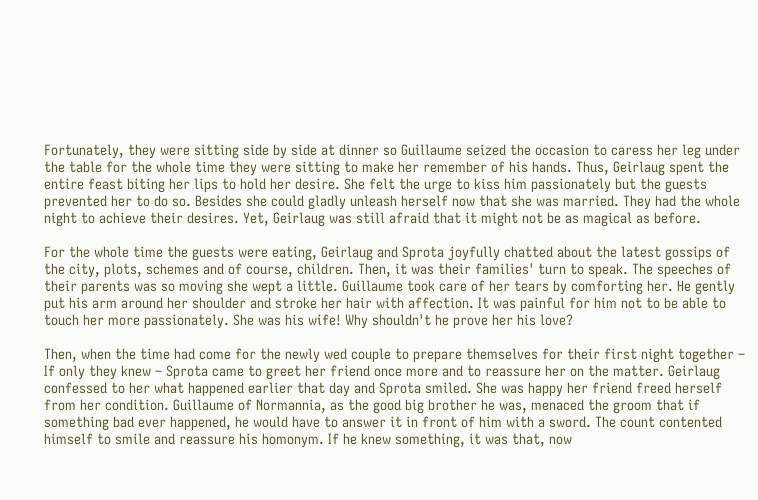Fortunately, they were sitting side by side at dinner so Guillaume seized the occasion to caress her leg under the table for the whole time they were sitting to make her remember of his hands. Thus, Geirlaug spent the entire feast biting her lips to hold her desire. She felt the urge to kiss him passionately but the guests prevented her to do so. Besides she could gladly unleash herself now that she was married. They had the whole night to achieve their desires. Yet, Geirlaug was still afraid that it might not be as magical as before.

For the whole time the guests were eating, Geirlaug and Sprota joyfully chatted about the latest gossips of the city, plots, schemes and of course, children. Then, it was their families' turn to speak. The speeches of their parents was so moving she wept a little. Guillaume took care of her tears by comforting her. He gently put his arm around her shoulder and stroke her hair with affection. It was painful for him not to be able to touch her more passionately. She was his wife! Why shouldn't he prove her his love?

Then, when the time had come for the newly wed couple to prepare themselves for their first night together – If only they knew – Sprota came to greet her friend once more and to reassure her on the matter. Geirlaug confessed to her what happened earlier that day and Sprota smiled. She was happy her friend freed herself from her condition. Guillaume of Normannia, as the good big brother he was, menaced the groom that if something bad ever happened, he would have to answer it in front of him with a sword. The count contented himself to smile and reassure his homonym. If he knew something, it was that, now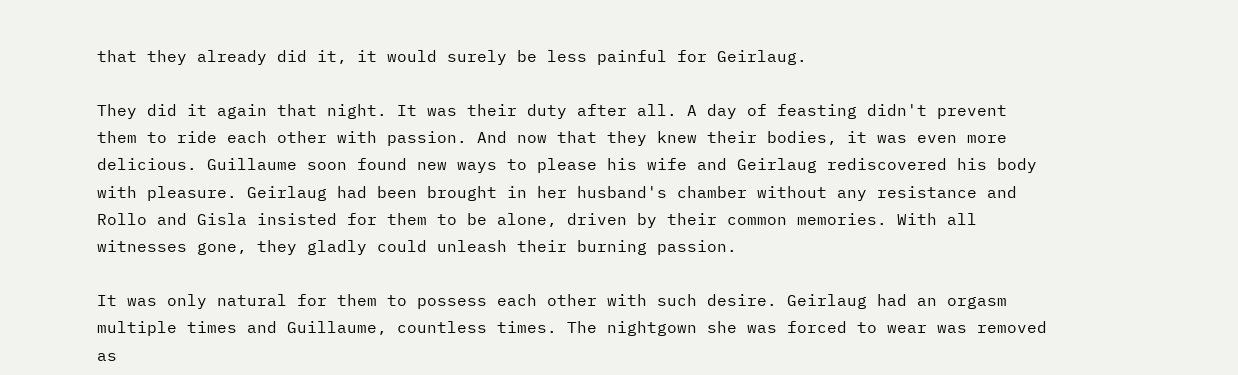that they already did it, it would surely be less painful for Geirlaug.

They did it again that night. It was their duty after all. A day of feasting didn't prevent them to ride each other with passion. And now that they knew their bodies, it was even more delicious. Guillaume soon found new ways to please his wife and Geirlaug rediscovered his body with pleasure. Geirlaug had been brought in her husband's chamber without any resistance and Rollo and Gisla insisted for them to be alone, driven by their common memories. With all witnesses gone, they gladly could unleash their burning passion.

It was only natural for them to possess each other with such desire. Geirlaug had an orgasm multiple times and Guillaume, countless times. The nightgown she was forced to wear was removed as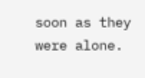soon as they were alone.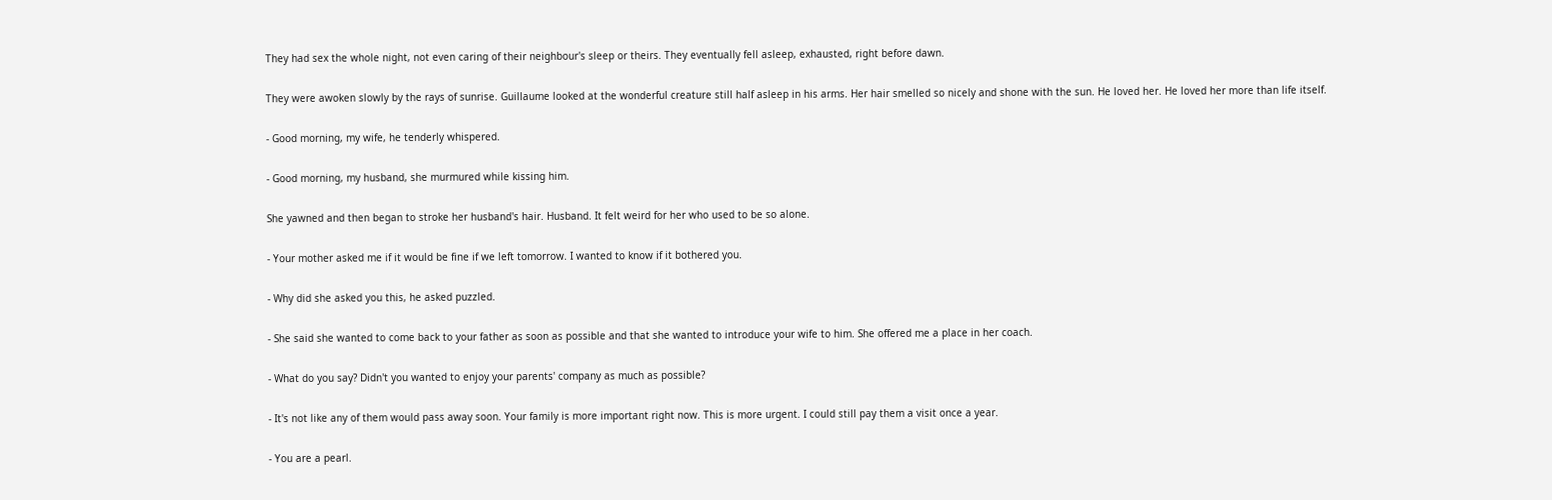They had sex the whole night, not even caring of their neighbour's sleep or theirs. They eventually fell asleep, exhausted, right before dawn.

They were awoken slowly by the rays of sunrise. Guillaume looked at the wonderful creature still half asleep in his arms. Her hair smelled so nicely and shone with the sun. He loved her. He loved her more than life itself.

- Good morning, my wife, he tenderly whispered.

- Good morning, my husband, she murmured while kissing him.

She yawned and then began to stroke her husband's hair. Husband. It felt weird for her who used to be so alone.

- Your mother asked me if it would be fine if we left tomorrow. I wanted to know if it bothered you.

- Why did she asked you this, he asked puzzled.

- She said she wanted to come back to your father as soon as possible and that she wanted to introduce your wife to him. She offered me a place in her coach.

- What do you say? Didn't you wanted to enjoy your parents' company as much as possible?

- It's not like any of them would pass away soon. Your family is more important right now. This is more urgent. I could still pay them a visit once a year.

- You are a pearl.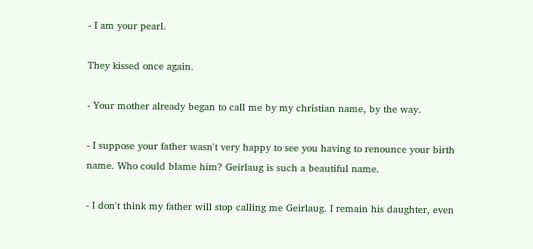- I am your pearl.

They kissed once again.

- Your mother already began to call me by my christian name, by the way.

- I suppose your father wasn't very happy to see you having to renounce your birth name. Who could blame him? Geirlaug is such a beautiful name.

- I don't think my father will stop calling me Geirlaug. I remain his daughter, even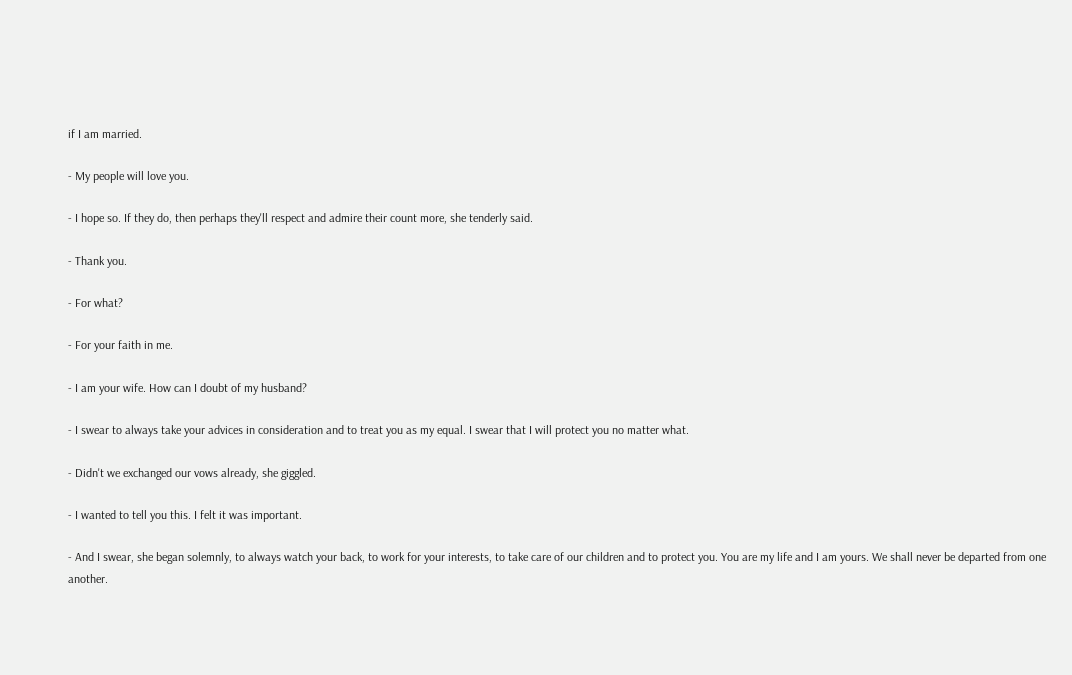if I am married.

- My people will love you.

- I hope so. If they do, then perhaps they'll respect and admire their count more, she tenderly said.

- Thank you.

- For what?

- For your faith in me.

- I am your wife. How can I doubt of my husband?

- I swear to always take your advices in consideration and to treat you as my equal. I swear that I will protect you no matter what.

- Didn't we exchanged our vows already, she giggled.

- I wanted to tell you this. I felt it was important.

- And I swear, she began solemnly, to always watch your back, to work for your interests, to take care of our children and to protect you. You are my life and I am yours. We shall never be departed from one another.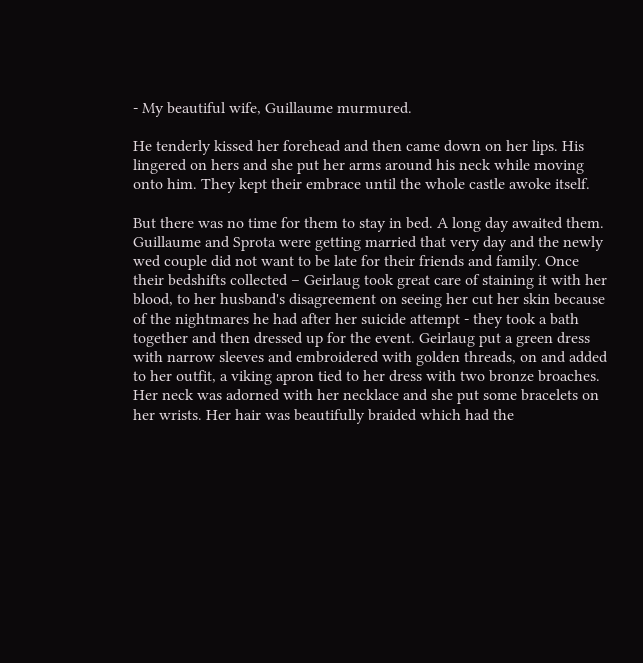- My beautiful wife, Guillaume murmured.

He tenderly kissed her forehead and then came down on her lips. His lingered on hers and she put her arms around his neck while moving onto him. They kept their embrace until the whole castle awoke itself.

But there was no time for them to stay in bed. A long day awaited them. Guillaume and Sprota were getting married that very day and the newly wed couple did not want to be late for their friends and family. Once their bedshifts collected – Geirlaug took great care of staining it with her blood, to her husband's disagreement on seeing her cut her skin because of the nightmares he had after her suicide attempt - they took a bath together and then dressed up for the event. Geirlaug put a green dress with narrow sleeves and embroidered with golden threads, on and added to her outfit, a viking apron tied to her dress with two bronze broaches. Her neck was adorned with her necklace and she put some bracelets on her wrists. Her hair was beautifully braided which had the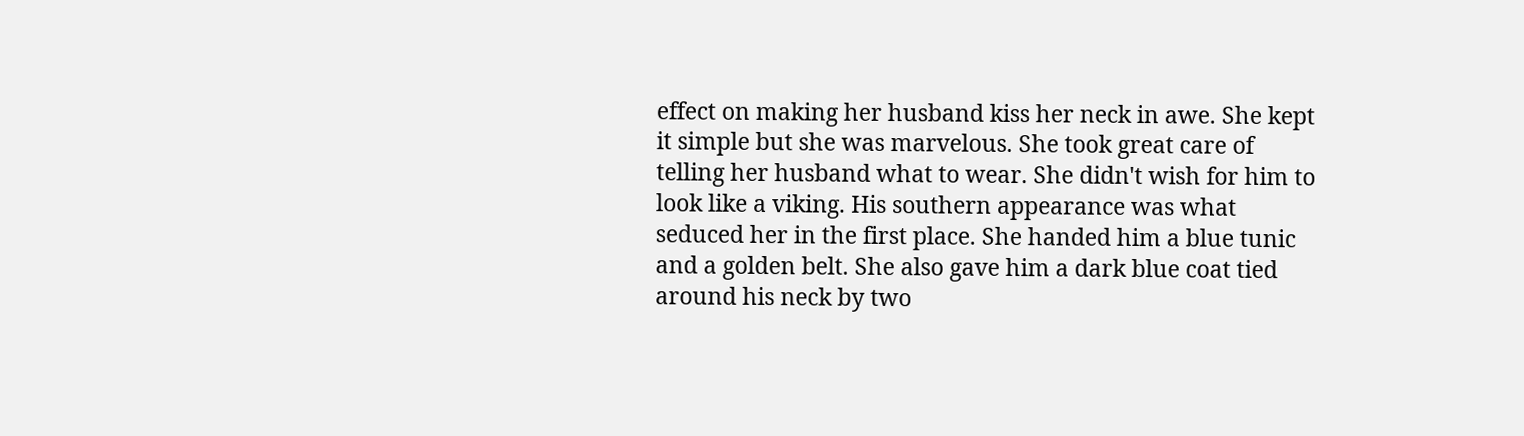effect on making her husband kiss her neck in awe. She kept it simple but she was marvelous. She took great care of telling her husband what to wear. She didn't wish for him to look like a viking. His southern appearance was what seduced her in the first place. She handed him a blue tunic and a golden belt. She also gave him a dark blue coat tied around his neck by two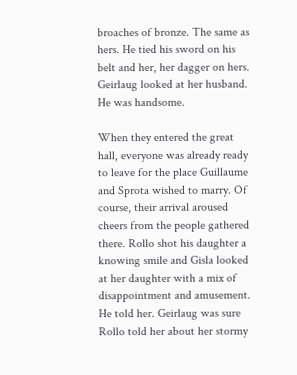broaches of bronze. The same as hers. He tied his sword on his belt and her, her dagger on hers. Geirlaug looked at her husband. He was handsome.

When they entered the great hall, everyone was already ready to leave for the place Guillaume and Sprota wished to marry. Of course, their arrival aroused cheers from the people gathered there. Rollo shot his daughter a knowing smile and Gisla looked at her daughter with a mix of disappointment and amusement. He told her. Geirlaug was sure Rollo told her about her stormy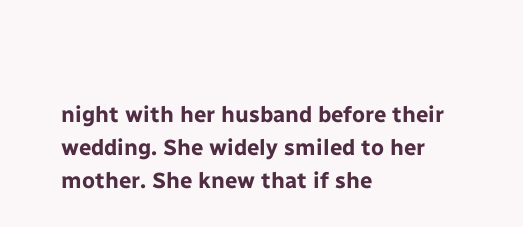night with her husband before their wedding. She widely smiled to her mother. She knew that if she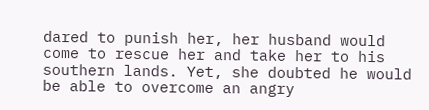dared to punish her, her husband would come to rescue her and take her to his southern lands. Yet, she doubted he would be able to overcome an angry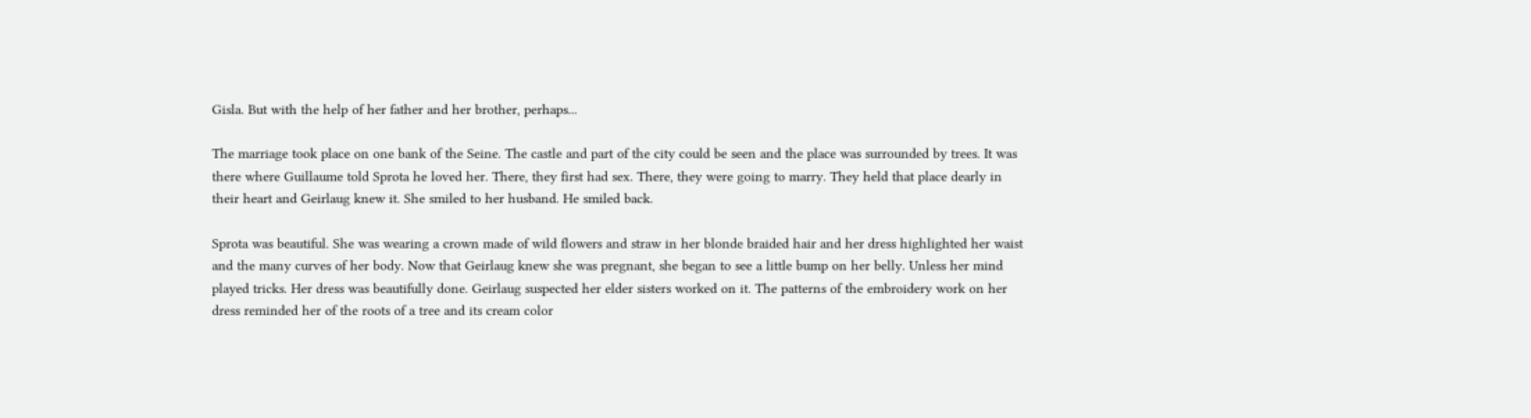Gisla. But with the help of her father and her brother, perhaps...

The marriage took place on one bank of the Seine. The castle and part of the city could be seen and the place was surrounded by trees. It was there where Guillaume told Sprota he loved her. There, they first had sex. There, they were going to marry. They held that place dearly in their heart and Geirlaug knew it. She smiled to her husband. He smiled back.

Sprota was beautiful. She was wearing a crown made of wild flowers and straw in her blonde braided hair and her dress highlighted her waist and the many curves of her body. Now that Geirlaug knew she was pregnant, she began to see a little bump on her belly. Unless her mind played tricks. Her dress was beautifully done. Geirlaug suspected her elder sisters worked on it. The patterns of the embroidery work on her dress reminded her of the roots of a tree and its cream color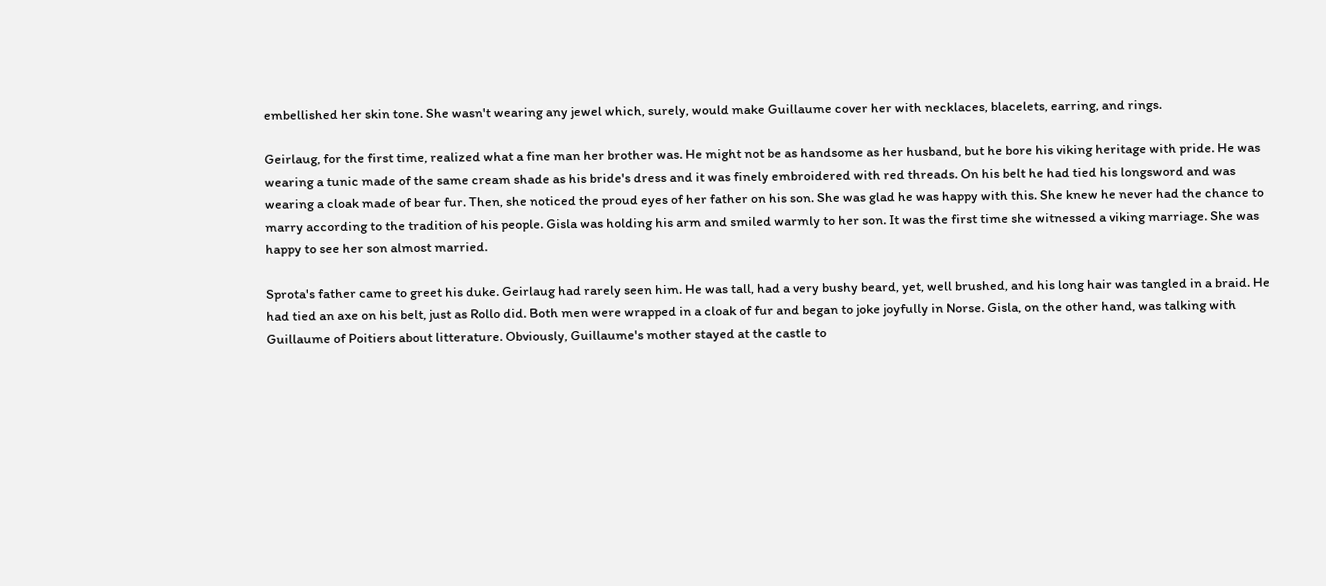embellished her skin tone. She wasn't wearing any jewel which, surely, would make Guillaume cover her with necklaces, blacelets, earring, and rings.

Geirlaug, for the first time, realized what a fine man her brother was. He might not be as handsome as her husband, but he bore his viking heritage with pride. He was wearing a tunic made of the same cream shade as his bride's dress and it was finely embroidered with red threads. On his belt he had tied his longsword and was wearing a cloak made of bear fur. Then, she noticed the proud eyes of her father on his son. She was glad he was happy with this. She knew he never had the chance to marry according to the tradition of his people. Gisla was holding his arm and smiled warmly to her son. It was the first time she witnessed a viking marriage. She was happy to see her son almost married.

Sprota's father came to greet his duke. Geirlaug had rarely seen him. He was tall, had a very bushy beard, yet, well brushed, and his long hair was tangled in a braid. He had tied an axe on his belt, just as Rollo did. Both men were wrapped in a cloak of fur and began to joke joyfully in Norse. Gisla, on the other hand, was talking with Guillaume of Poitiers about litterature. Obviously, Guillaume's mother stayed at the castle to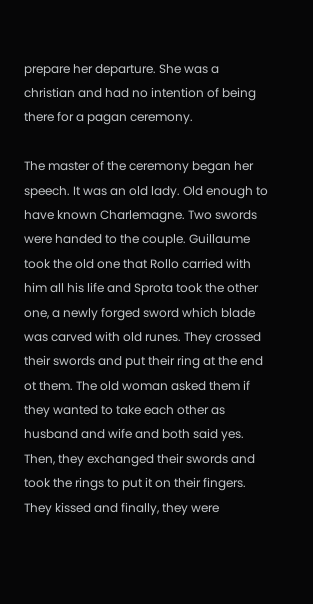prepare her departure. She was a christian and had no intention of being there for a pagan ceremony.

The master of the ceremony began her speech. It was an old lady. Old enough to have known Charlemagne. Two swords were handed to the couple. Guillaume took the old one that Rollo carried with him all his life and Sprota took the other one, a newly forged sword which blade was carved with old runes. They crossed their swords and put their ring at the end ot them. The old woman asked them if they wanted to take each other as husband and wife and both said yes. Then, they exchanged their swords and took the rings to put it on their fingers. They kissed and finally, they were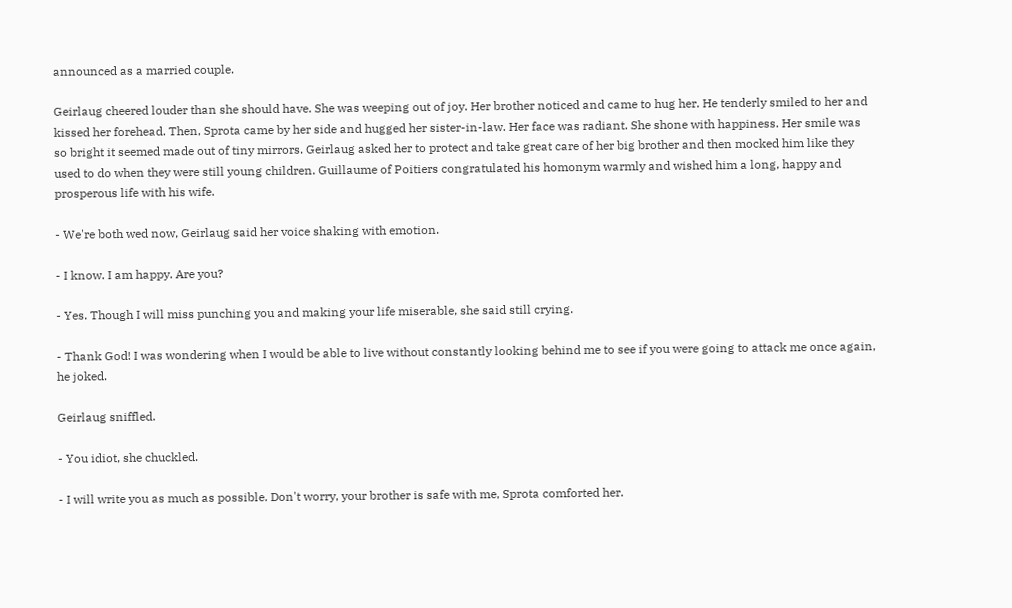announced as a married couple.

Geirlaug cheered louder than she should have. She was weeping out of joy. Her brother noticed and came to hug her. He tenderly smiled to her and kissed her forehead. Then, Sprota came by her side and hugged her sister-in-law. Her face was radiant. She shone with happiness. Her smile was so bright it seemed made out of tiny mirrors. Geirlaug asked her to protect and take great care of her big brother and then mocked him like they used to do when they were still young children. Guillaume of Poitiers congratulated his homonym warmly and wished him a long, happy and prosperous life with his wife.

- We're both wed now, Geirlaug said her voice shaking with emotion.

- I know. I am happy. Are you?

- Yes. Though I will miss punching you and making your life miserable, she said still crying.

- Thank God! I was wondering when I would be able to live without constantly looking behind me to see if you were going to attack me once again, he joked.

Geirlaug sniffled.

- You idiot, she chuckled.

- I will write you as much as possible. Don't worry, your brother is safe with me, Sprota comforted her.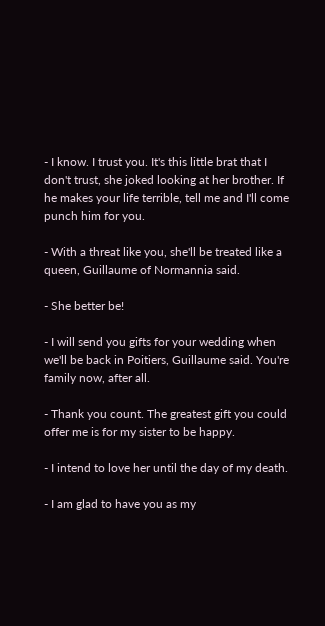- I know. I trust you. It's this little brat that I don't trust, she joked looking at her brother. If he makes your life terrible, tell me and I'll come punch him for you.

- With a threat like you, she'll be treated like a queen, Guillaume of Normannia said.

- She better be!

- I will send you gifts for your wedding when we'll be back in Poitiers, Guillaume said. You're family now, after all.

- Thank you count. The greatest gift you could offer me is for my sister to be happy.

- I intend to love her until the day of my death.

- I am glad to have you as my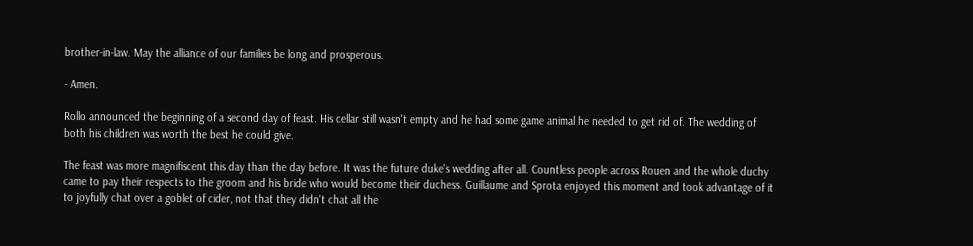brother-in-law. May the alliance of our families be long and prosperous.

- Amen.

Rollo announced the beginning of a second day of feast. His cellar still wasn't empty and he had some game animal he needed to get rid of. The wedding of both his children was worth the best he could give.

The feast was more magnifiscent this day than the day before. It was the future duke's wedding after all. Countless people across Rouen and the whole duchy came to pay their respects to the groom and his bride who would become their duchess. Guillaume and Sprota enjoyed this moment and took advantage of it to joyfully chat over a goblet of cider, not that they didn't chat all the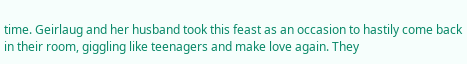time. Geirlaug and her husband took this feast as an occasion to hastily come back in their room, giggling like teenagers and make love again. They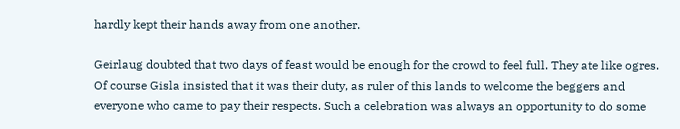hardly kept their hands away from one another.

Geirlaug doubted that two days of feast would be enough for the crowd to feel full. They ate like ogres. Of course Gisla insisted that it was their duty, as ruler of this lands to welcome the beggers and everyone who came to pay their respects. Such a celebration was always an opportunity to do some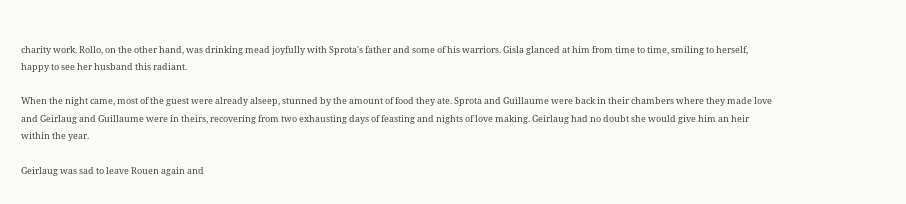charity work. Rollo, on the other hand, was drinking mead joyfully with Sprota's father and some of his warriors. Gisla glanced at him from time to time, smiling to herself, happy to see her husband this radiant.

When the night came, most of the guest were already alseep, stunned by the amount of food they ate. Sprota and Guillaume were back in their chambers where they made love and Geirlaug and Guillaume were in theirs, recovering from two exhausting days of feasting and nights of love making. Geirlaug had no doubt she would give him an heir within the year.

Geirlaug was sad to leave Rouen again and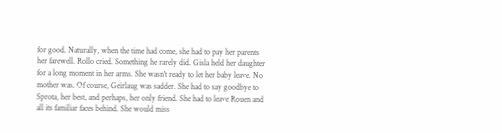for good. Naturally, when the time had come, she had to pay her parents her farewell. Rollo cried. Something he rarely did. Gisla held her daughter for a long moment in her arms. She wasn't ready to let her baby leave. No mother was. Of course, Geirlaug was sadder. She had to say goodbye to Sprota, her best, and perhaps, her only friend. She had to leave Rouen and all its familiar faces behind. She would miss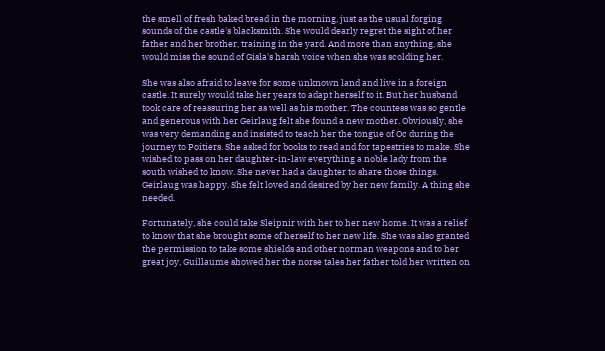the smell of fresh baked bread in the morning, just as the usual forging sounds of the castle's blacksmith. She would dearly regret the sight of her father and her brother, training in the yard. And more than anything, she would miss the sound of Gisla's harsh voice when she was scolding her.

She was also afraid to leave for some unknown land and live in a foreign castle. It surely would take her years to adapt herself to it. But her husband took care of reassuring her as well as his mother. The countess was so gentle and generous with her Geirlaug felt she found a new mother. Obviously, she was very demanding and insisted to teach her the tongue of Oc during the journey to Poitiers. She asked for books to read and for tapestries to make. She wished to pass on her daughter-in-law everything a noble lady from the south wished to know. She never had a daughter to share those things. Geirlaug was happy. She felt loved and desired by her new family. A thing she needed.

Fortunately, she could take Sleipnir with her to her new home. It was a relief to know that she brought some of herself to her new life. She was also granted the permission to take some shields and other norman weapons and to her great joy, Guillaume showed her the norse tales her father told her written on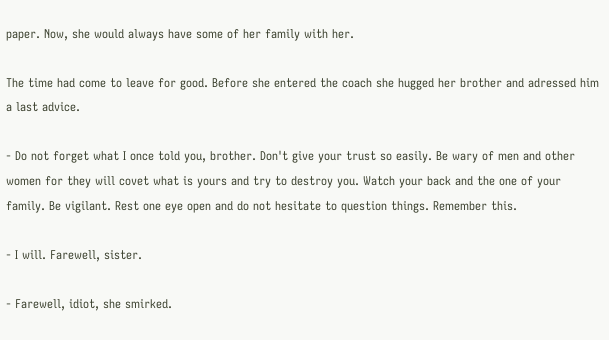paper. Now, she would always have some of her family with her.

The time had come to leave for good. Before she entered the coach she hugged her brother and adressed him a last advice.

- Do not forget what I once told you, brother. Don't give your trust so easily. Be wary of men and other women for they will covet what is yours and try to destroy you. Watch your back and the one of your family. Be vigilant. Rest one eye open and do not hesitate to question things. Remember this.

- I will. Farewell, sister.

- Farewell, idiot, she smirked.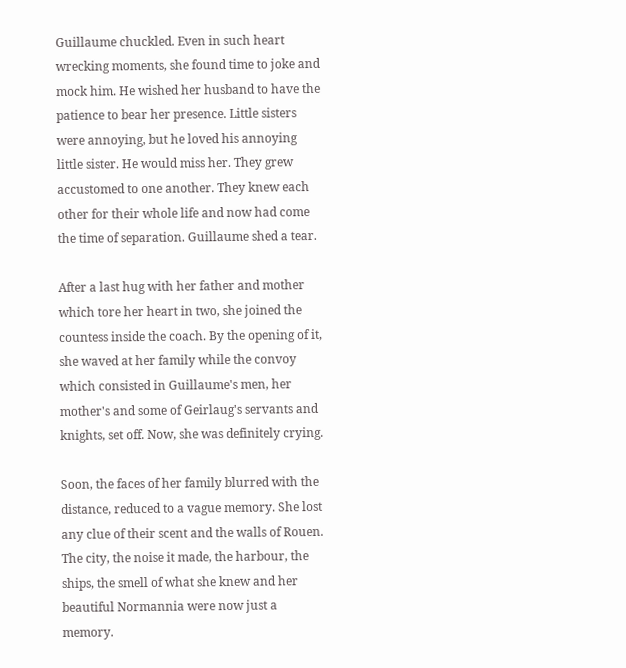Guillaume chuckled. Even in such heart wrecking moments, she found time to joke and mock him. He wished her husband to have the patience to bear her presence. Little sisters were annoying, but he loved his annoying little sister. He would miss her. They grew accustomed to one another. They knew each other for their whole life and now had come the time of separation. Guillaume shed a tear.

After a last hug with her father and mother which tore her heart in two, she joined the countess inside the coach. By the opening of it, she waved at her family while the convoy which consisted in Guillaume's men, her mother's and some of Geirlaug's servants and knights, set off. Now, she was definitely crying.

Soon, the faces of her family blurred with the distance, reduced to a vague memory. She lost any clue of their scent and the walls of Rouen. The city, the noise it made, the harbour, the ships, the smell of what she knew and her beautiful Normannia were now just a memory.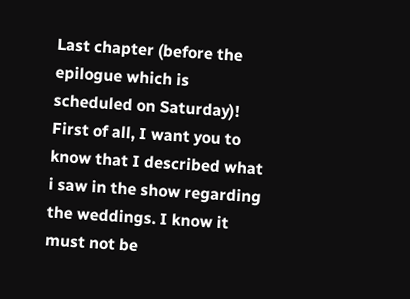Last chapter (before the epilogue which is scheduled on Saturday)! First of all, I want you to know that I described what i saw in the show regarding the weddings. I know it must not be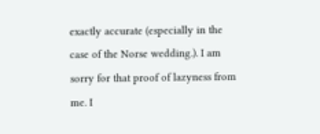exactly accurate (especially in the case of the Norse wedding.). I am sorry for that proof of lazyness from me. I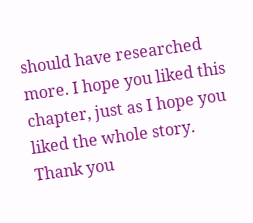should have researched more. I hope you liked this chapter, just as I hope you liked the whole story. Thank you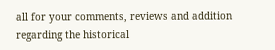all for your comments, reviews and addition regarding the historical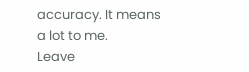accuracy. It means a lot to me.
Leave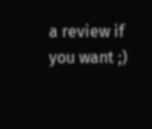a review if you want ;)